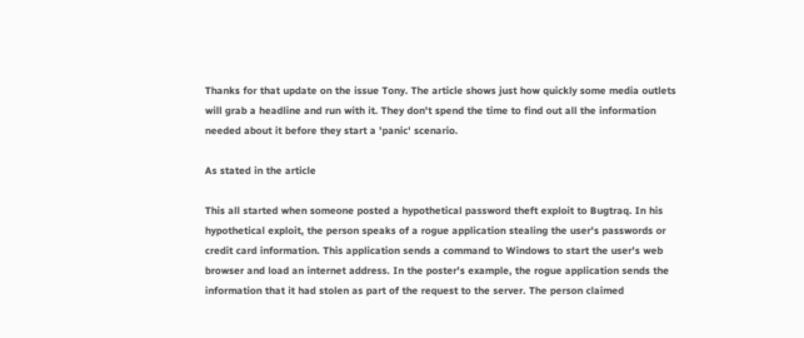Thanks for that update on the issue Tony. The article shows just how quickly some media outlets will grab a headline and run with it. They don't spend the time to find out all the information needed about it before they start a 'panic' scenario.

As stated in the article

This all started when someone posted a hypothetical password theft exploit to Bugtraq. In his hypothetical exploit, the person speaks of a rogue application stealing the user's passwords or credit card information. This application sends a command to Windows to start the user's web browser and load an internet address. In the poster's example, the rogue application sends the information that it had stolen as part of the request to the server. The person claimed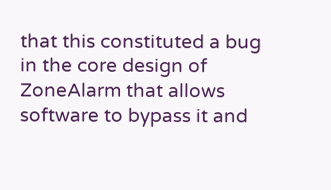that this constituted a bug in the core design of ZoneAlarm that allows software to bypass it and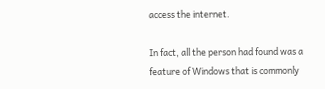access the internet.

In fact, all the person had found was a feature of Windows that is commonly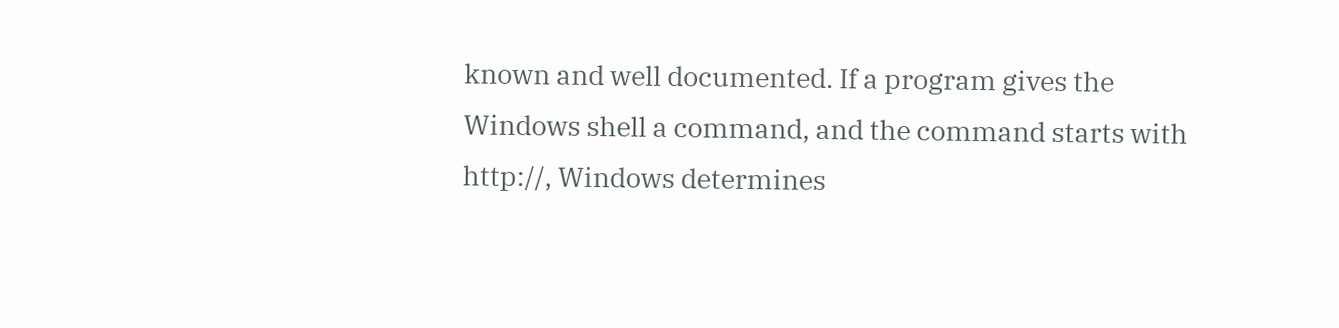known and well documented. If a program gives the Windows shell a command, and the command starts with http://, Windows determines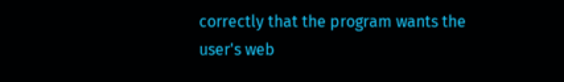correctly that the program wants the user's web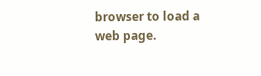browser to load a web page.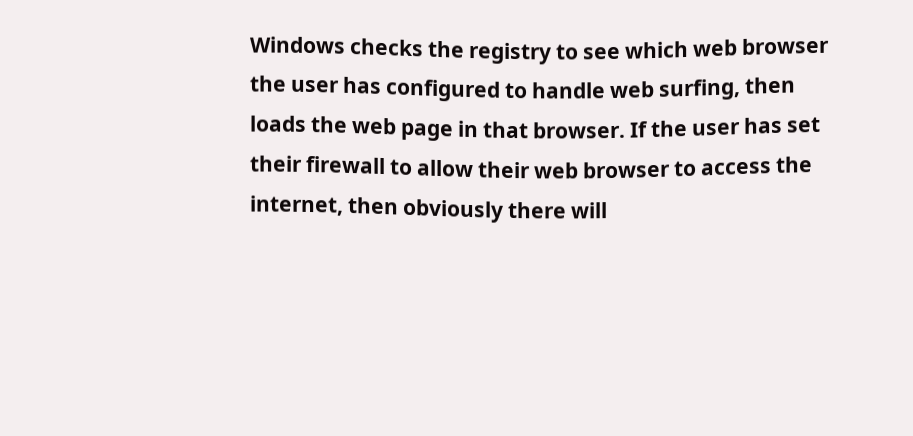Windows checks the registry to see which web browser the user has configured to handle web surfing, then loads the web page in that browser. If the user has set their firewall to allow their web browser to access the internet, then obviously there will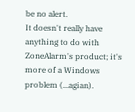be no alert.
It doesn't really have anything to do with ZoneAlarm's product; it's more of a Windows problem (...agian).